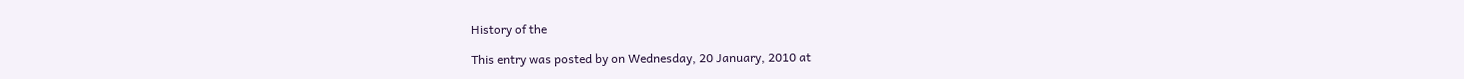History of the

This entry was posted by on Wednesday, 20 January, 2010 at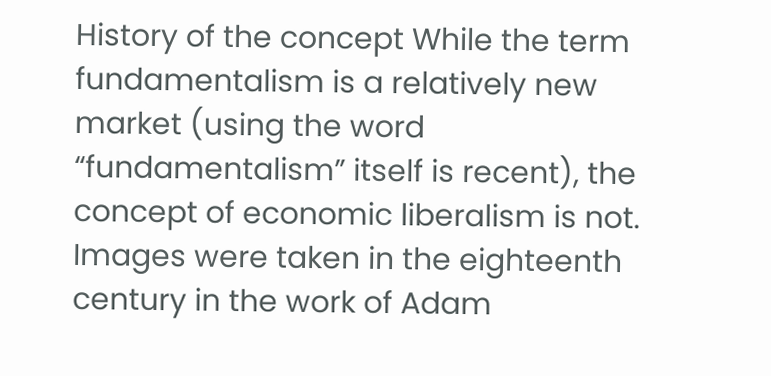History of the concept While the term fundamentalism is a relatively new market (using the word “fundamentalism” itself is recent), the concept of economic liberalism is not. Images were taken in the eighteenth century in the work of Adam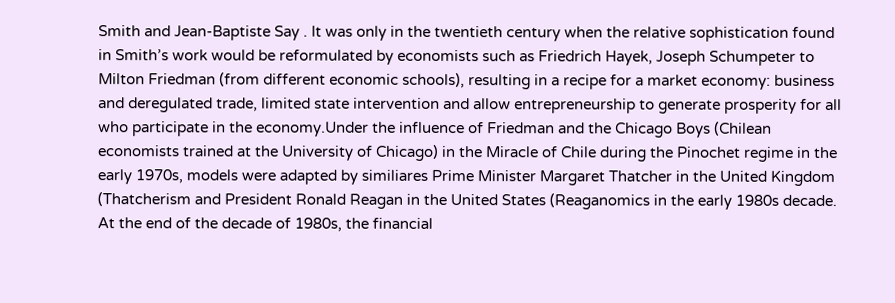Smith and Jean-Baptiste Say . It was only in the twentieth century when the relative sophistication found in Smith’s work would be reformulated by economists such as Friedrich Hayek, Joseph Schumpeter to Milton Friedman (from different economic schools), resulting in a recipe for a market economy: business and deregulated trade, limited state intervention and allow entrepreneurship to generate prosperity for all who participate in the economy.Under the influence of Friedman and the Chicago Boys (Chilean economists trained at the University of Chicago) in the Miracle of Chile during the Pinochet regime in the early 1970s, models were adapted by similiares Prime Minister Margaret Thatcher in the United Kingdom (Thatcherism and President Ronald Reagan in the United States (Reaganomics in the early 1980s decade. At the end of the decade of 1980s, the financial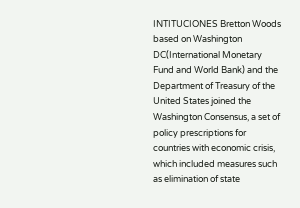INTITUCIONES Bretton Woods based on Washington DC(International Monetary Fund and World Bank) and the Department of Treasury of the United States joined the Washington Consensus, a set of policy prescriptions for countries with economic crisis, which included measures such as elimination of state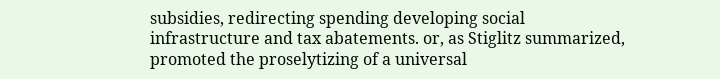subsidies, redirecting spending developing social infrastructure and tax abatements. or, as Stiglitz summarized, promoted the proselytizing of a universal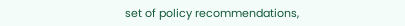set of policy recommendations,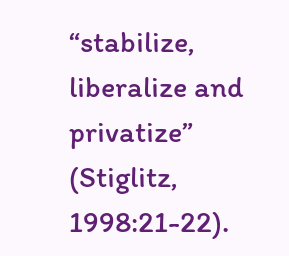“stabilize, liberalize and privatize” (Stiglitz, 1998:21-22).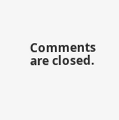Comments are closed.